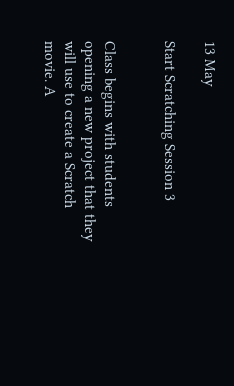13 May

Start Scratching Session 3


Class begins with students opening a new project that they will use to create a Scratch movie. A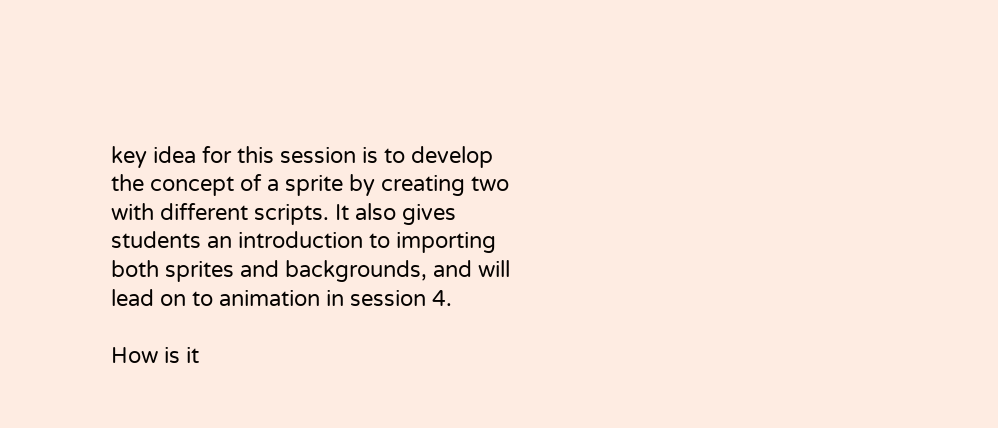key idea for this session is to develop the concept of a sprite by creating two with different scripts. It also gives students an introduction to importing both sprites and backgrounds, and will lead on to animation in session 4.

How is it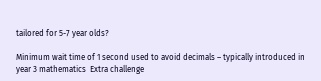tailored for 5-7 year olds?

Minimum wait time of 1 second used to avoid decimals – typically introduced in year 3 mathematics  Extra challenge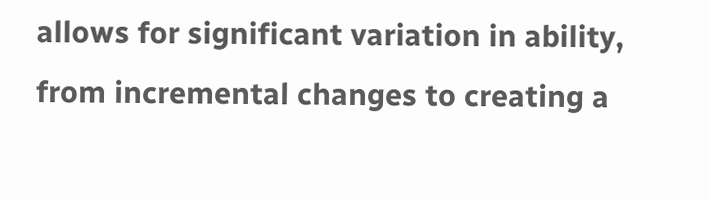allows for significant variation in ability, from incremental changes to creating a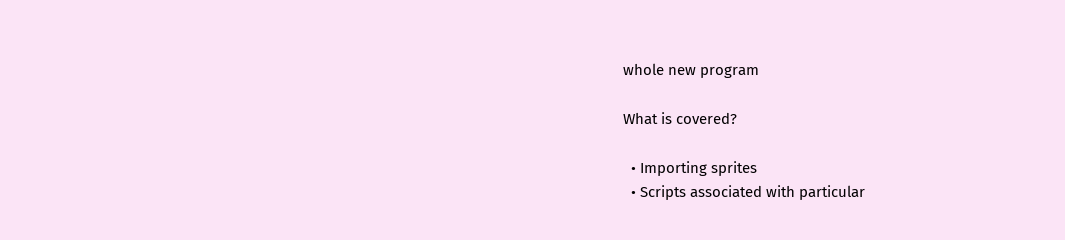whole new program

What is covered?

  • Importing sprites
  • Scripts associated with particular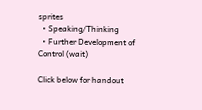sprites
  • Speaking/Thinking
  • Further Development of Control (wait)

Click below for handout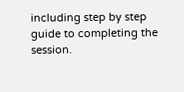including step by step guide to completing the session.